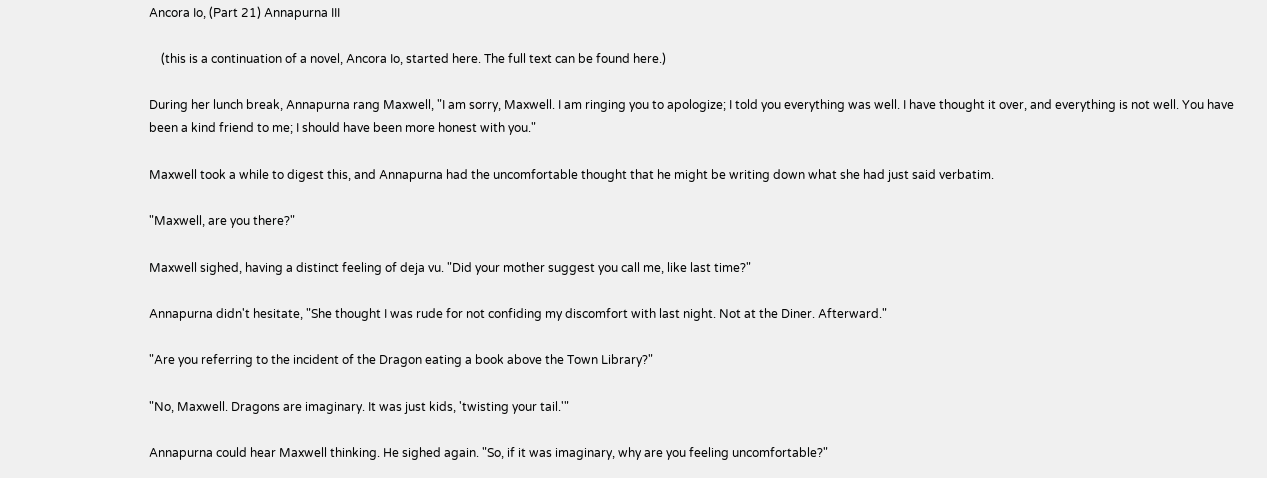Ancora Io, (Part 21) Annapurna III

    (this is a continuation of a novel, Ancora Io, started here. The full text can be found here.)

During her lunch break, Annapurna rang Maxwell, "I am sorry, Maxwell. I am ringing you to apologize; I told you everything was well. I have thought it over, and everything is not well. You have been a kind friend to me; I should have been more honest with you."

Maxwell took a while to digest this, and Annapurna had the uncomfortable thought that he might be writing down what she had just said verbatim.

"Maxwell, are you there?"

Maxwell sighed, having a distinct feeling of deja vu. "Did your mother suggest you call me, like last time?"

Annapurna didn't hesitate, "She thought I was rude for not confiding my discomfort with last night. Not at the Diner. Afterward."

"Are you referring to the incident of the Dragon eating a book above the Town Library?"

"No, Maxwell. Dragons are imaginary. It was just kids, 'twisting your tail.'"

Annapurna could hear Maxwell thinking. He sighed again. "So, if it was imaginary, why are you feeling uncomfortable?"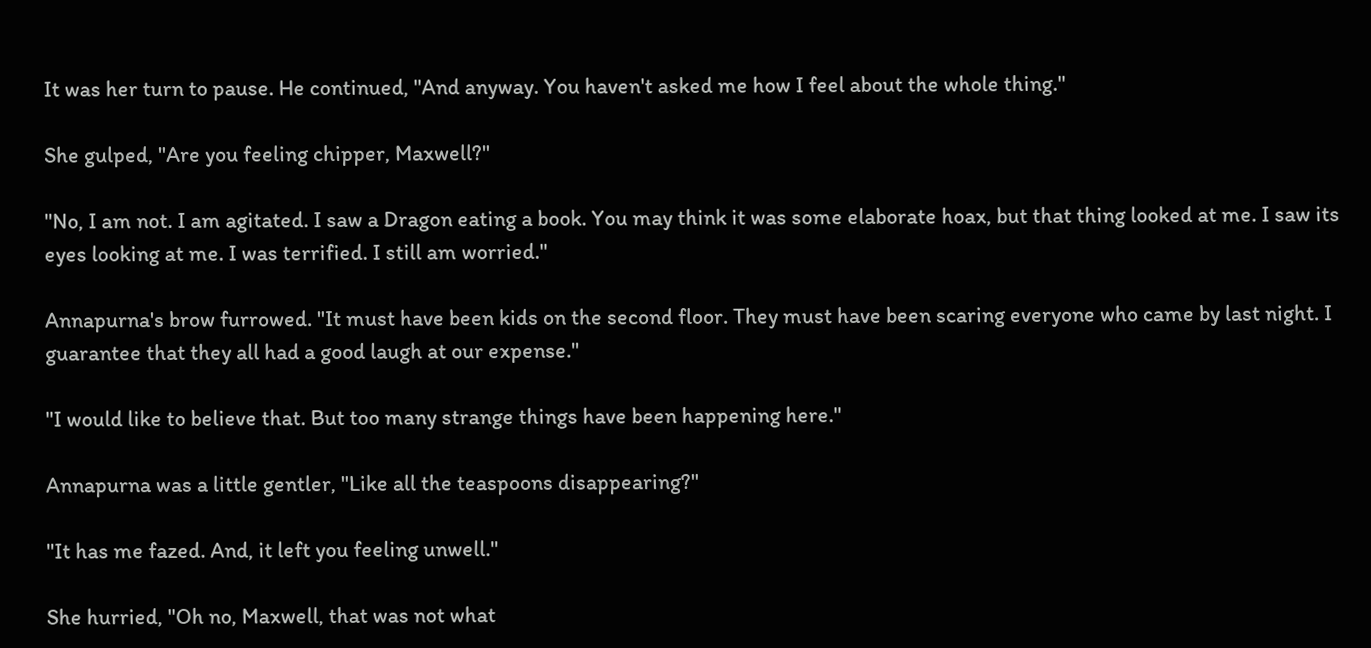It was her turn to pause. He continued, "And anyway. You haven't asked me how I feel about the whole thing."

She gulped, "Are you feeling chipper, Maxwell?"

"No, I am not. I am agitated. I saw a Dragon eating a book. You may think it was some elaborate hoax, but that thing looked at me. I saw its eyes looking at me. I was terrified. I still am worried."

Annapurna's brow furrowed. "It must have been kids on the second floor. They must have been scaring everyone who came by last night. I guarantee that they all had a good laugh at our expense."

"I would like to believe that. But too many strange things have been happening here."

Annapurna was a little gentler, "Like all the teaspoons disappearing?"

"It has me fazed. And, it left you feeling unwell."

She hurried, "Oh no, Maxwell, that was not what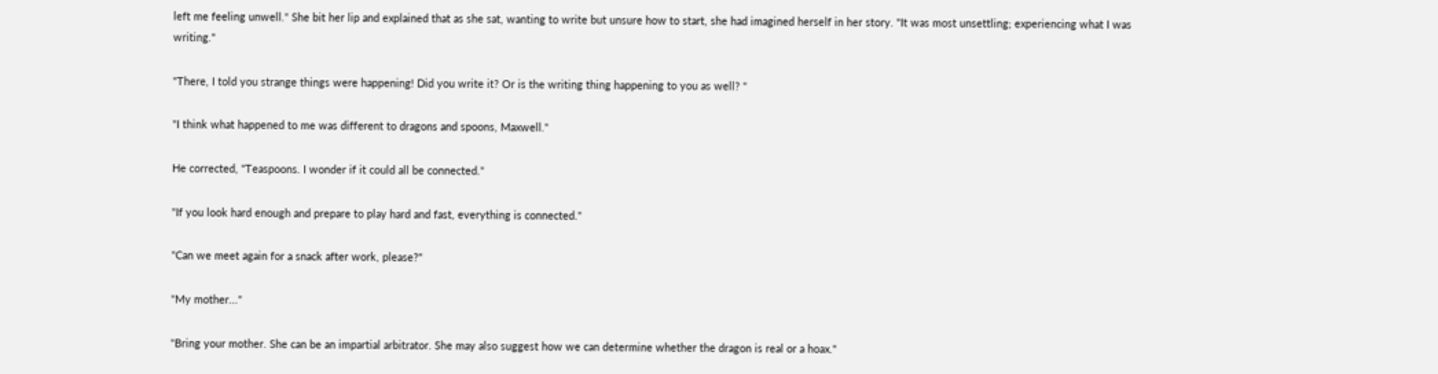left me feeling unwell." She bit her lip and explained that as she sat, wanting to write but unsure how to start, she had imagined herself in her story. "It was most unsettling; experiencing what I was writing."

"There, I told you strange things were happening! Did you write it? Or is the writing thing happening to you as well? "

"I think what happened to me was different to dragons and spoons, Maxwell."

He corrected, "Teaspoons. I wonder if it could all be connected."

"If you look hard enough and prepare to play hard and fast, everything is connected."

"Can we meet again for a snack after work, please?"

"My mother..."

"Bring your mother. She can be an impartial arbitrator. She may also suggest how we can determine whether the dragon is real or a hoax."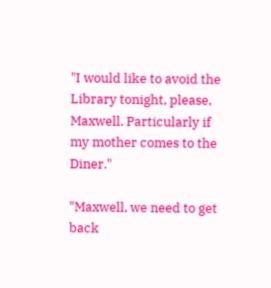"I would like to avoid the Library tonight, please, Maxwell. Particularly if my mother comes to the Diner."

"Maxwell, we need to get back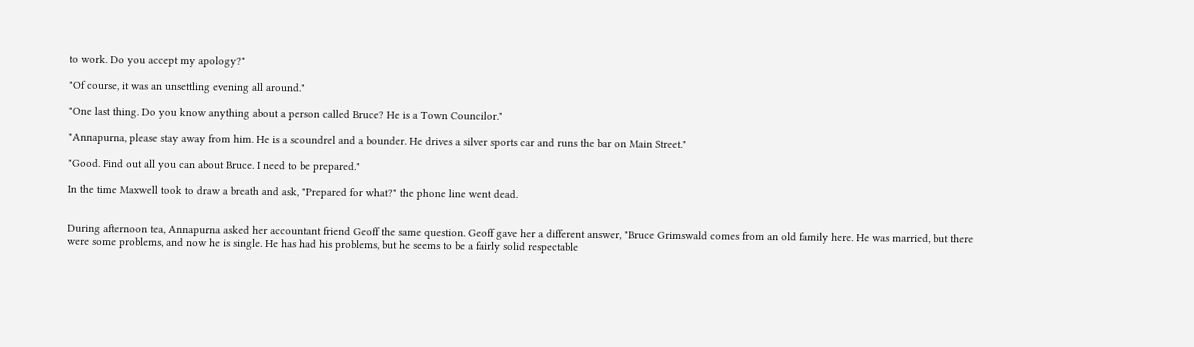to work. Do you accept my apology?"

"Of course, it was an unsettling evening all around."

"One last thing. Do you know anything about a person called Bruce? He is a Town Councilor."

"Annapurna, please stay away from him. He is a scoundrel and a bounder. He drives a silver sports car and runs the bar on Main Street."

"Good. Find out all you can about Bruce. I need to be prepared."

In the time Maxwell took to draw a breath and ask, "Prepared for what?" the phone line went dead.


During afternoon tea, Annapurna asked her accountant friend Geoff the same question. Geoff gave her a different answer, "Bruce Grimswald comes from an old family here. He was married, but there were some problems, and now he is single. He has had his problems, but he seems to be a fairly solid respectable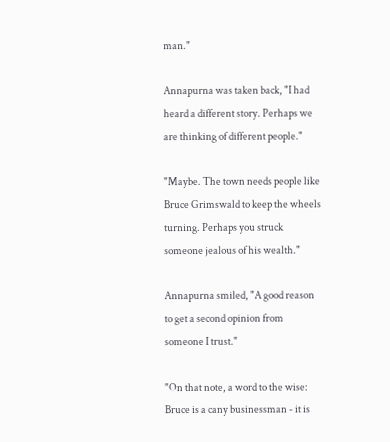man."

Annapurna was taken back, "I had heard a different story. Perhaps we are thinking of different people."

"Maybe. The town needs people like Bruce Grimswald to keep the wheels turning. Perhaps you struck someone jealous of his wealth."

Annapurna smiled, "A good reason to get a second opinion from someone I trust."

"On that note, a word to the wise: Bruce is a cany businessman - it is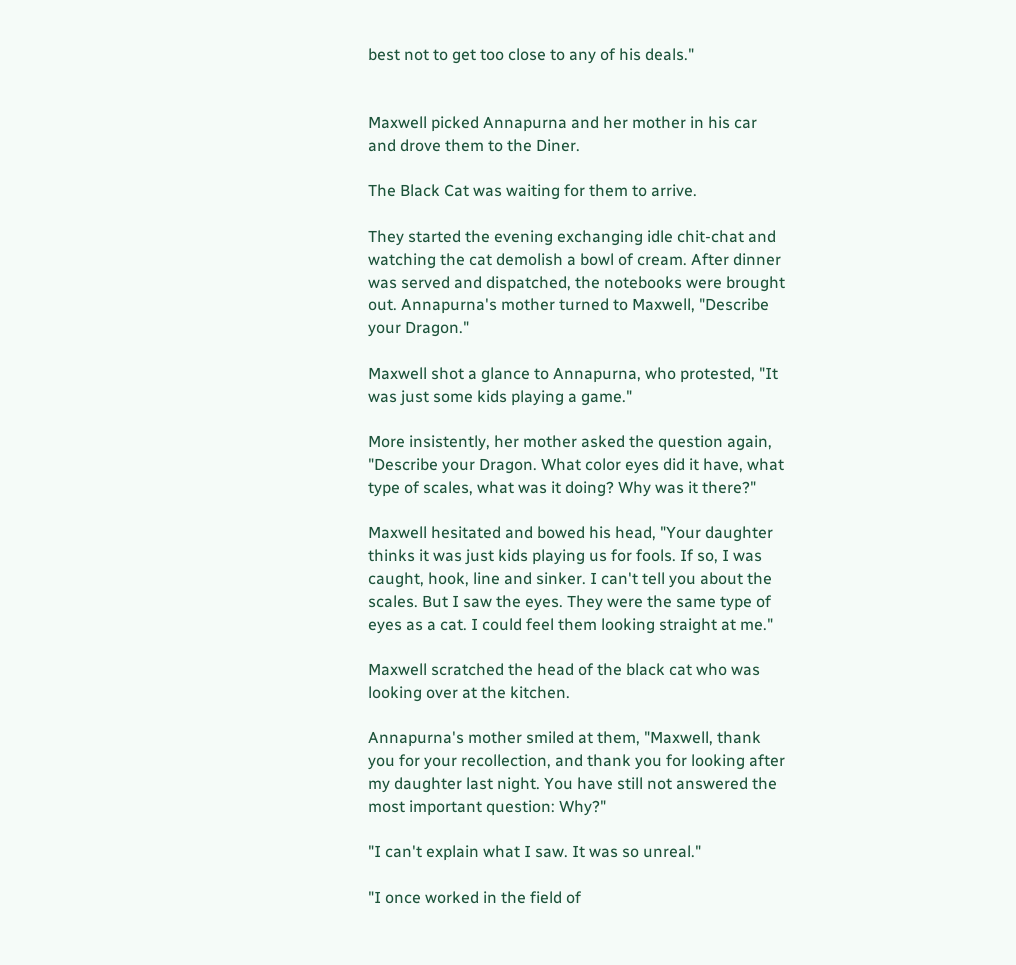best not to get too close to any of his deals."


Maxwell picked Annapurna and her mother in his car and drove them to the Diner.

The Black Cat was waiting for them to arrive.

They started the evening exchanging idle chit-chat and watching the cat demolish a bowl of cream. After dinner was served and dispatched, the notebooks were brought out. Annapurna's mother turned to Maxwell, "Describe your Dragon."

Maxwell shot a glance to Annapurna, who protested, "It was just some kids playing a game."

More insistently, her mother asked the question again, "Describe your Dragon. What color eyes did it have, what type of scales, what was it doing? Why was it there?"

Maxwell hesitated and bowed his head, "Your daughter thinks it was just kids playing us for fools. If so, I was caught, hook, line and sinker. I can't tell you about the scales. But I saw the eyes. They were the same type of eyes as a cat. I could feel them looking straight at me."

Maxwell scratched the head of the black cat who was looking over at the kitchen.

Annapurna's mother smiled at them, "Maxwell, thank you for your recollection, and thank you for looking after my daughter last night. You have still not answered the most important question: Why?"

"I can't explain what I saw. It was so unreal."

"I once worked in the field of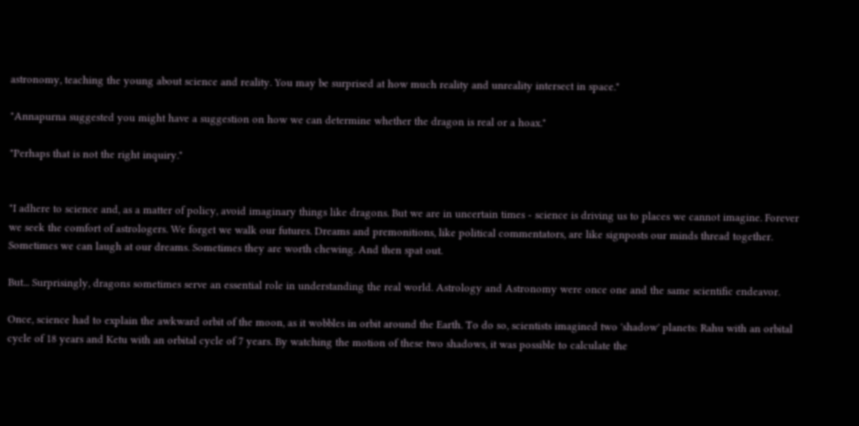astronomy, teaching the young about science and reality. You may be surprised at how much reality and unreality intersect in space."

"Annapurna suggested you might have a suggestion on how we can determine whether the dragon is real or a hoax."

"Perhaps that is not the right inquiry."


"I adhere to science and, as a matter of policy, avoid imaginary things like dragons. But we are in uncertain times - science is driving us to places we cannot imagine. Forever we seek the comfort of astrologers. We forget we walk our futures. Dreams and premonitions, like political commentators, are like signposts our minds thread together. Sometimes we can laugh at our dreams. Sometimes they are worth chewing. And then spat out.

But... Surprisingly, dragons sometimes serve an essential role in understanding the real world. Astrology and Astronomy were once one and the same scientific endeavor.

Once, science had to explain the awkward orbit of the moon, as it wobbles in orbit around the Earth. To do so, scientists imagined two 'shadow' planets: Rahu with an orbital cycle of 18 years and Ketu with an orbital cycle of 7 years. By watching the motion of these two shadows, it was possible to calculate the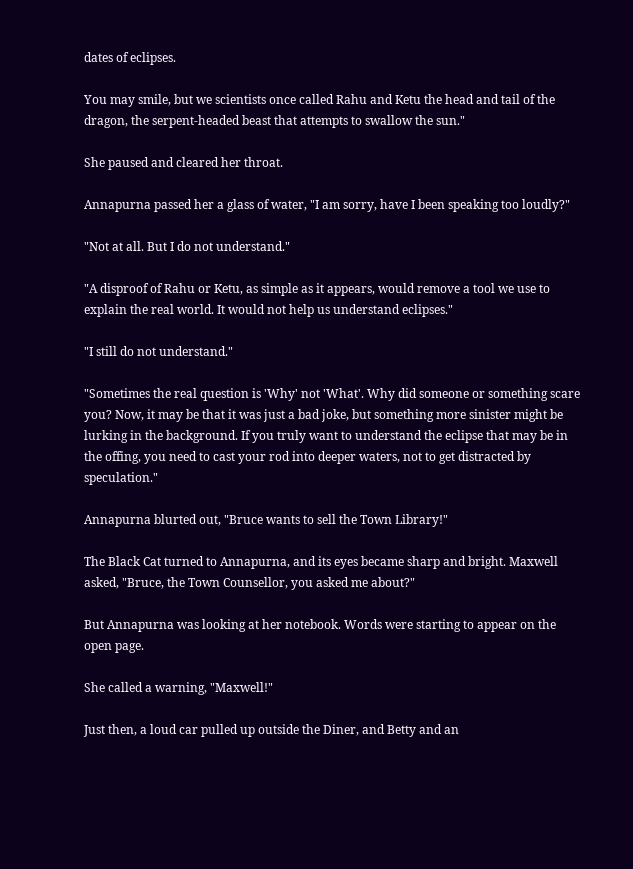dates of eclipses.

You may smile, but we scientists once called Rahu and Ketu the head and tail of the dragon, the serpent-headed beast that attempts to swallow the sun."

She paused and cleared her throat.

Annapurna passed her a glass of water, "I am sorry, have I been speaking too loudly?"

"Not at all. But I do not understand."

"A disproof of Rahu or Ketu, as simple as it appears, would remove a tool we use to explain the real world. It would not help us understand eclipses."

"I still do not understand."

"Sometimes the real question is 'Why' not 'What'. Why did someone or something scare you? Now, it may be that it was just a bad joke, but something more sinister might be lurking in the background. If you truly want to understand the eclipse that may be in the offing, you need to cast your rod into deeper waters, not to get distracted by speculation."

Annapurna blurted out, "Bruce wants to sell the Town Library!"

The Black Cat turned to Annapurna, and its eyes became sharp and bright. Maxwell asked, "Bruce, the Town Counsellor, you asked me about?"

But Annapurna was looking at her notebook. Words were starting to appear on the open page.

She called a warning, "Maxwell!"

Just then, a loud car pulled up outside the Diner, and Betty and an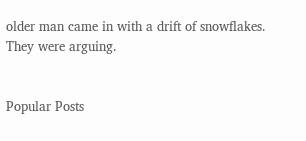older man came in with a drift of snowflakes. They were arguing.


Popular Posts